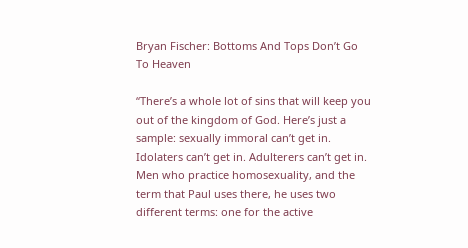Bryan Fischer: Bottoms And Tops Don’t Go To Heaven

“There’s a whole lot of sins that will keep you out of the kingdom of God. Here’s just a sample: sexually immoral can’t get in. Idolaters can’t get in. Adulterers can’t get in. Men who practice homosexuality, and the term that Paul uses there, he uses two different terms: one for the active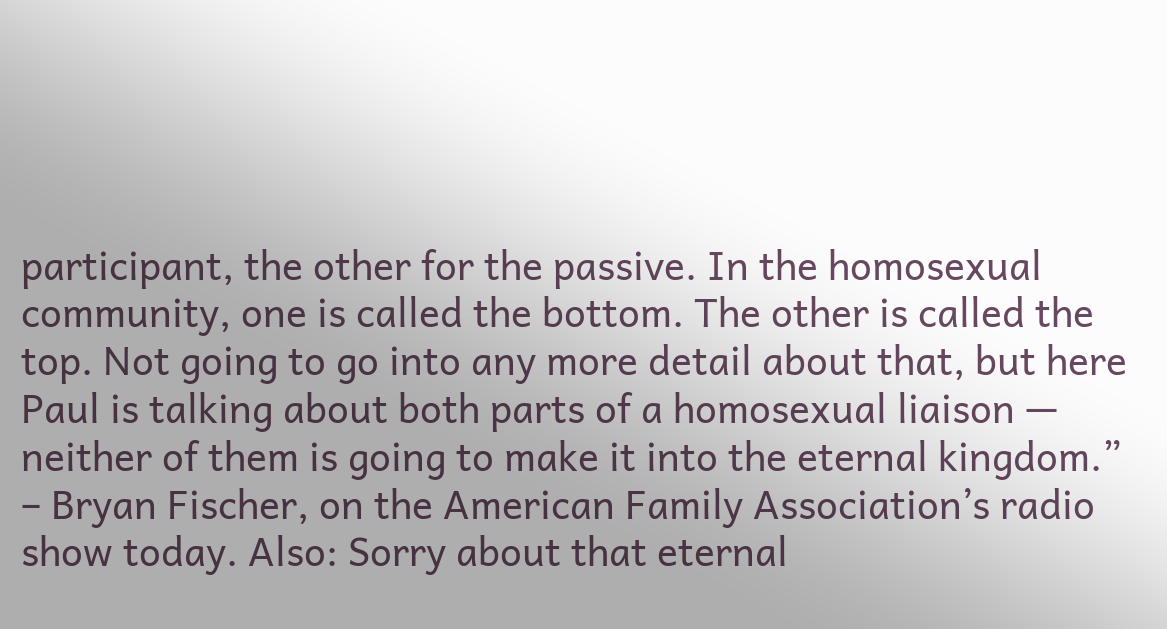participant, the other for the passive. In the homosexual community, one is called the bottom. The other is called the top. Not going to go into any more detail about that, but here Paul is talking about both parts of a homosexual liaison — neither of them is going to make it into the eternal kingdom.” – Bryan Fischer, on the American Family Association’s radio show today. Also: Sorry about that eternal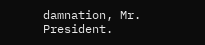damnation, Mr. President.